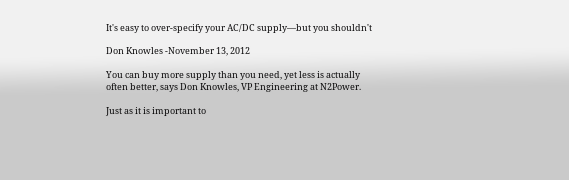It's easy to over-specify your AC/DC supply—but you shouldn't

Don Knowles -November 13, 2012

You can buy more supply than you need, yet less is actually often better, says Don Knowles, VP Engineering at N2Power.

Just as it is important to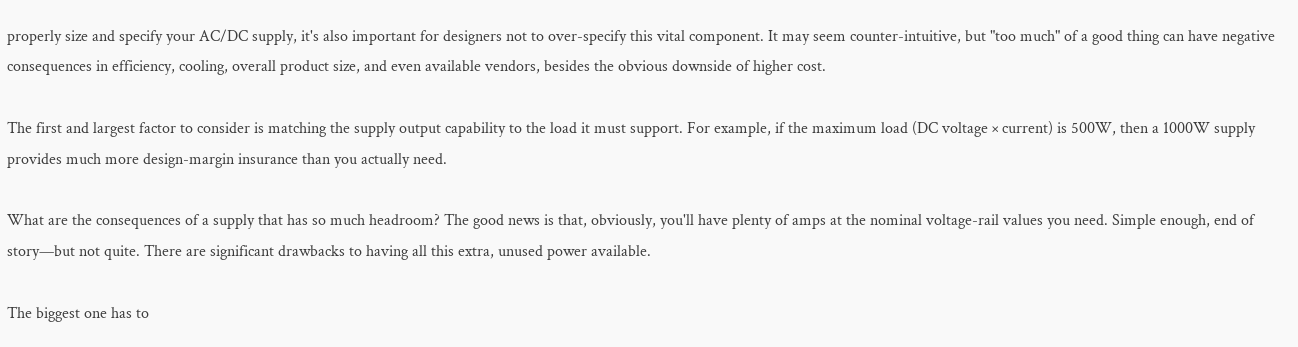properly size and specify your AC/DC supply, it's also important for designers not to over-specify this vital component. It may seem counter-intuitive, but "too much" of a good thing can have negative consequences in efficiency, cooling, overall product size, and even available vendors, besides the obvious downside of higher cost.

The first and largest factor to consider is matching the supply output capability to the load it must support. For example, if the maximum load (DC voltage × current) is 500W, then a 1000W supply provides much more design-margin insurance than you actually need.

What are the consequences of a supply that has so much headroom? The good news is that, obviously, you'll have plenty of amps at the nominal voltage-rail values you need. Simple enough, end of story—but not quite. There are significant drawbacks to having all this extra, unused power available.

The biggest one has to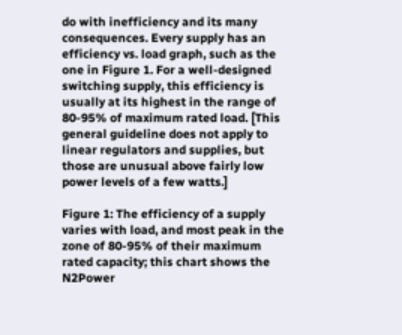do with inefficiency and its many consequences. Every supply has an efficiency vs. load graph, such as the one in Figure 1. For a well-designed switching supply, this efficiency is usually at its highest in the range of 80-95% of maximum rated load. [This general guideline does not apply to linear regulators and supplies, but those are unusual above fairly low power levels of a few watts.]

Figure 1: The efficiency of a supply varies with load, and most peak in the zone of 80-95% of their maximum rated capacity; this chart shows the N2Power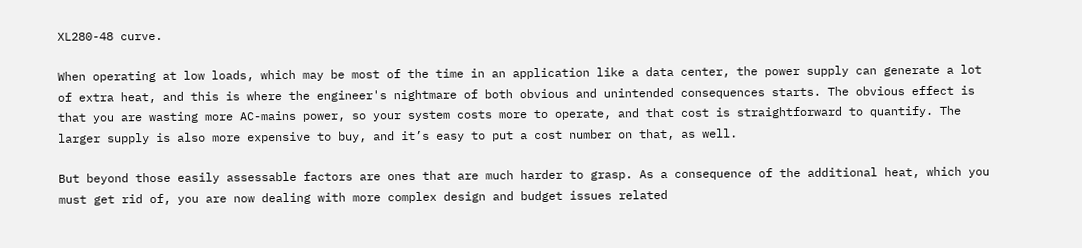XL280-48 curve.

When operating at low loads, which may be most of the time in an application like a data center, the power supply can generate a lot of extra heat, and this is where the engineer's nightmare of both obvious and unintended consequences starts. The obvious effect is that you are wasting more AC-mains power, so your system costs more to operate, and that cost is straightforward to quantify. The larger supply is also more expensive to buy, and it’s easy to put a cost number on that, as well.

But beyond those easily assessable factors are ones that are much harder to grasp. As a consequence of the additional heat, which you must get rid of, you are now dealing with more complex design and budget issues related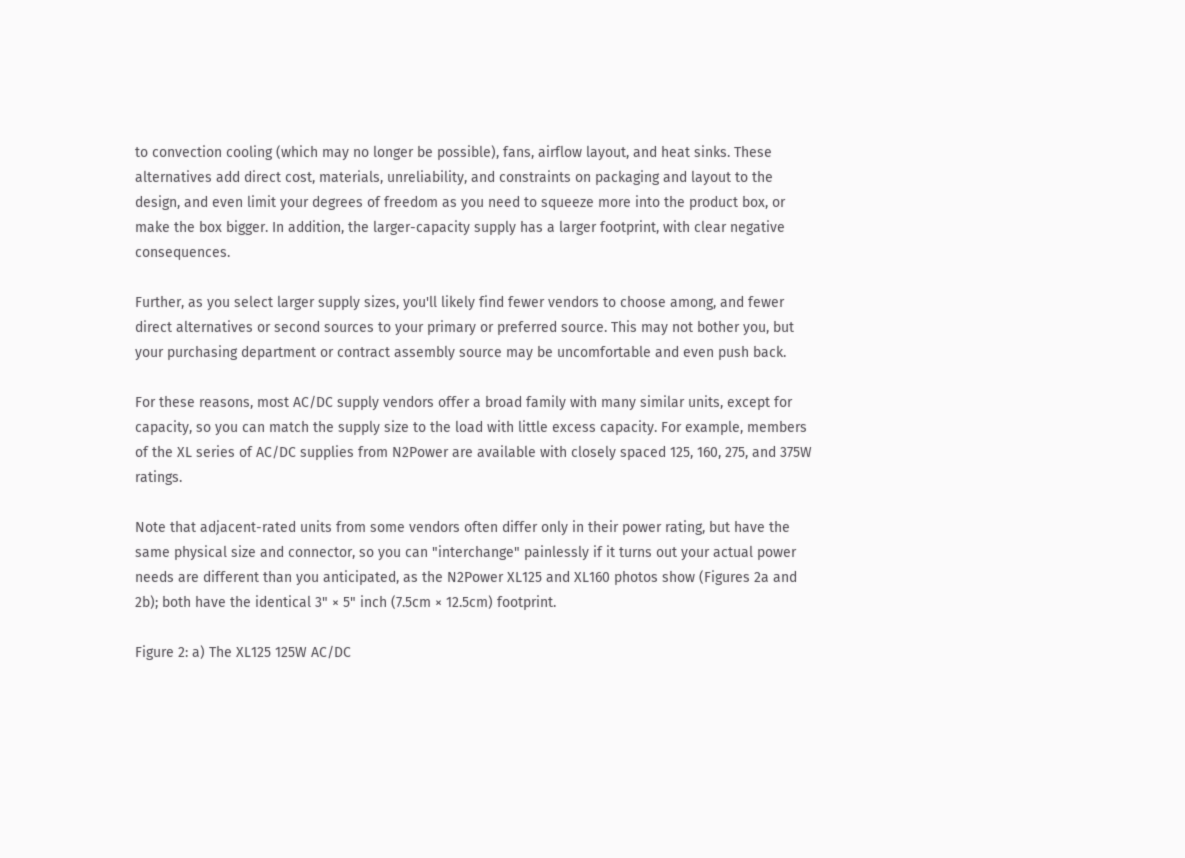to convection cooling (which may no longer be possible), fans, airflow layout, and heat sinks. These alternatives add direct cost, materials, unreliability, and constraints on packaging and layout to the design, and even limit your degrees of freedom as you need to squeeze more into the product box, or make the box bigger. In addition, the larger-capacity supply has a larger footprint, with clear negative consequences.

Further, as you select larger supply sizes, you'll likely find fewer vendors to choose among, and fewer direct alternatives or second sources to your primary or preferred source. This may not bother you, but your purchasing department or contract assembly source may be uncomfortable and even push back.

For these reasons, most AC/DC supply vendors offer a broad family with many similar units, except for capacity, so you can match the supply size to the load with little excess capacity. For example, members of the XL series of AC/DC supplies from N2Power are available with closely spaced 125, 160, 275, and 375W ratings.

Note that adjacent-rated units from some vendors often differ only in their power rating, but have the same physical size and connector, so you can "interchange" painlessly if it turns out your actual power needs are different than you anticipated, as the N2Power XL125 and XL160 photos show (Figures 2a and 2b); both have the identical 3" × 5" inch (7.5cm × 12.5cm) footprint.

Figure 2: a) The XL125 125W AC/DC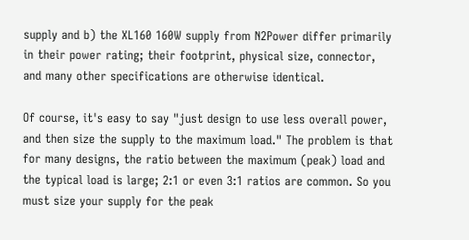supply and b) the XL160 160W supply from N2Power differ primarily in their power rating; their footprint, physical size, connector, and many other specifications are otherwise identical.

Of course, it's easy to say "just design to use less overall power, and then size the supply to the maximum load." The problem is that for many designs, the ratio between the maximum (peak) load and the typical load is large; 2:1 or even 3:1 ratios are common. So you must size your supply for the peak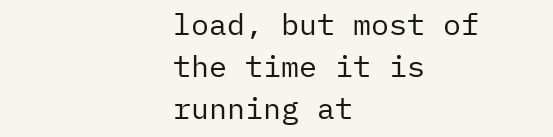load, but most of the time it is running at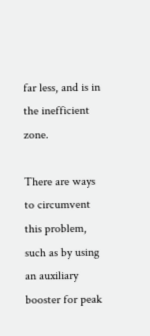far less, and is in the inefficient zone.

There are ways to circumvent this problem, such as by using an auxiliary booster for peak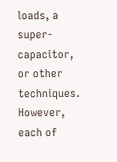loads, a super-capacitor, or other techniques. However, each of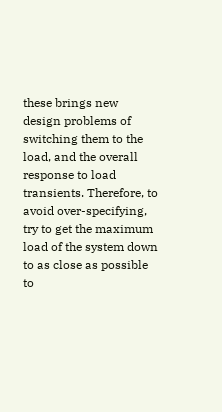these brings new design problems of switching them to the load, and the overall response to load transients. Therefore, to avoid over-specifying, try to get the maximum load of the system down to as close as possible to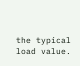the typical load value.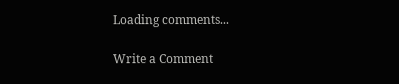Loading comments...

Write a Comment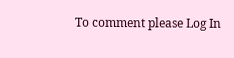To comment please Log In